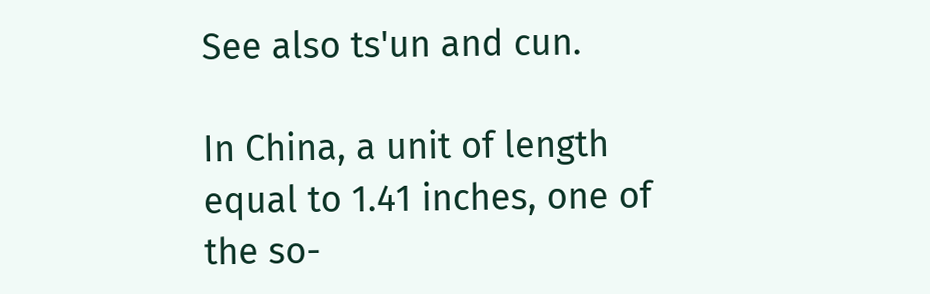See also ts'un and cun.

In China, a unit of length equal to 1.41 inches, one of the so-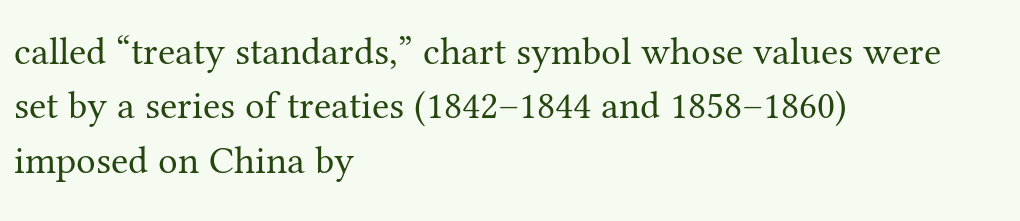called “treaty standards,” chart symbol whose values were set by a series of treaties (1842–1844 and 1858–1860) imposed on China by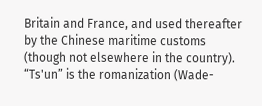Britain and France, and used thereafter by the Chinese maritime customs (though not elsewhere in the country). “Ts'un” is the romanization (Wade-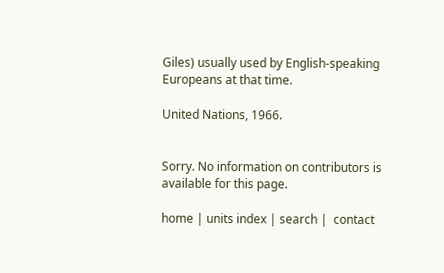Giles) usually used by English-speaking Europeans at that time.

United Nations, 1966.


Sorry. No information on contributors is available for this page.

home | units index | search |  contact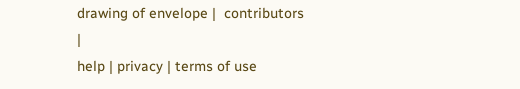drawing of envelope |  contributors |
help | privacy | terms of use